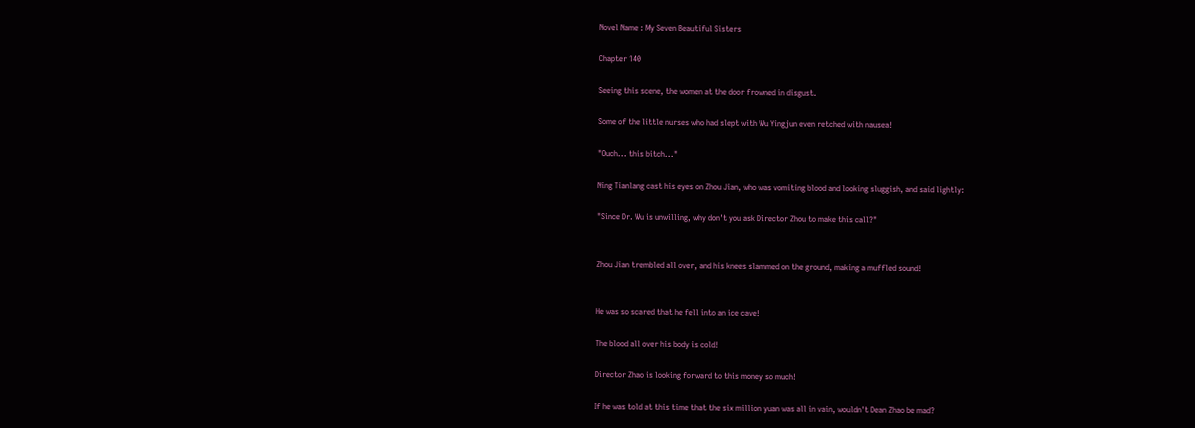Novel Name : My Seven Beautiful Sisters

Chapter 140

Seeing this scene, the women at the door frowned in disgust.

Some of the little nurses who had slept with Wu Yingjun even retched with nausea!

"Ouch... this bitch..."

Ning Tianlang cast his eyes on Zhou Jian, who was vomiting blood and looking sluggish, and said lightly:

"Since Dr. Wu is unwilling, why don't you ask Director Zhou to make this call?"


Zhou Jian trembled all over, and his knees slammed on the ground, making a muffled sound!


He was so scared that he fell into an ice cave!

The blood all over his body is cold!

Director Zhao is looking forward to this money so much!

If he was told at this time that the six million yuan was all in vain, wouldn't Dean Zhao be mad?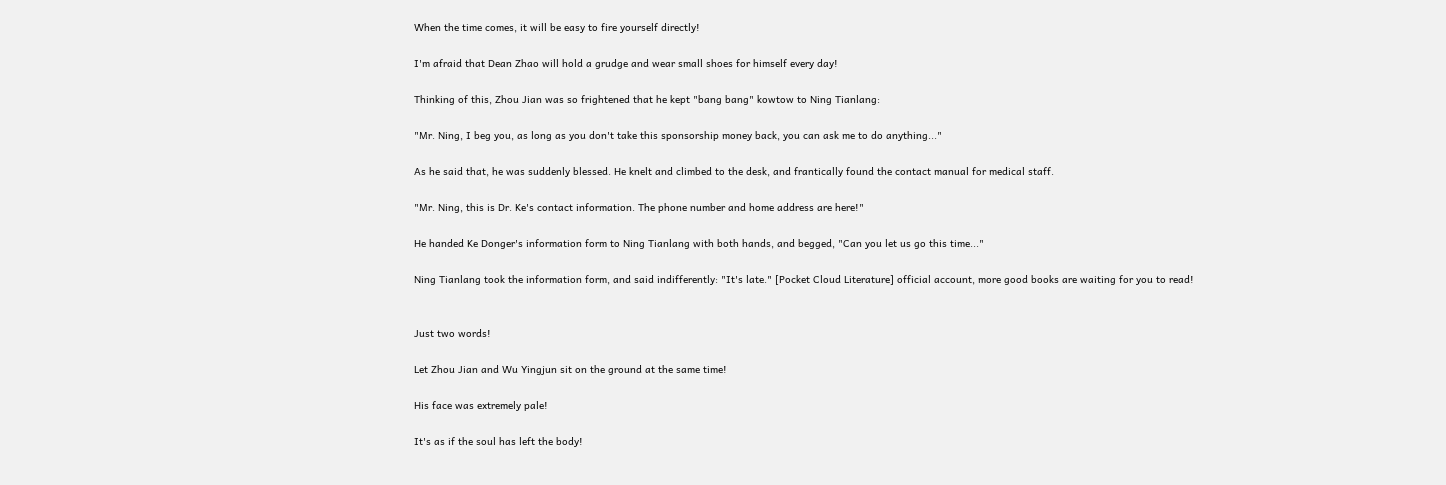When the time comes, it will be easy to fire yourself directly!

I'm afraid that Dean Zhao will hold a grudge and wear small shoes for himself every day!

Thinking of this, Zhou Jian was so frightened that he kept "bang bang" kowtow to Ning Tianlang:

"Mr. Ning, I beg you, as long as you don't take this sponsorship money back, you can ask me to do anything..."

As he said that, he was suddenly blessed. He knelt and climbed to the desk, and frantically found the contact manual for medical staff.

"Mr. Ning, this is Dr. Ke's contact information. The phone number and home address are here!"

He handed Ke Donger's information form to Ning Tianlang with both hands, and begged, "Can you let us go this time..."

Ning Tianlang took the information form, and said indifferently: "It's late." [Pocket Cloud Literature] official account, more good books are waiting for you to read!


Just two words!

Let Zhou Jian and Wu Yingjun sit on the ground at the same time!

His face was extremely pale!

It's as if the soul has left the body!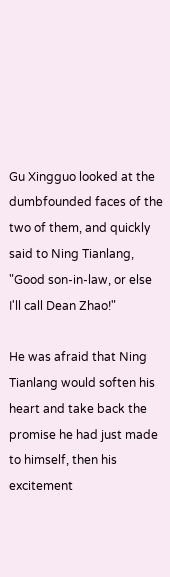Gu Xingguo looked at the dumbfounded faces of the two of them, and quickly said to Ning Tianlang, "Good son-in-law, or else I'll call Dean Zhao!"

He was afraid that Ning Tianlang would soften his heart and take back the promise he had just made to himself, then his excitement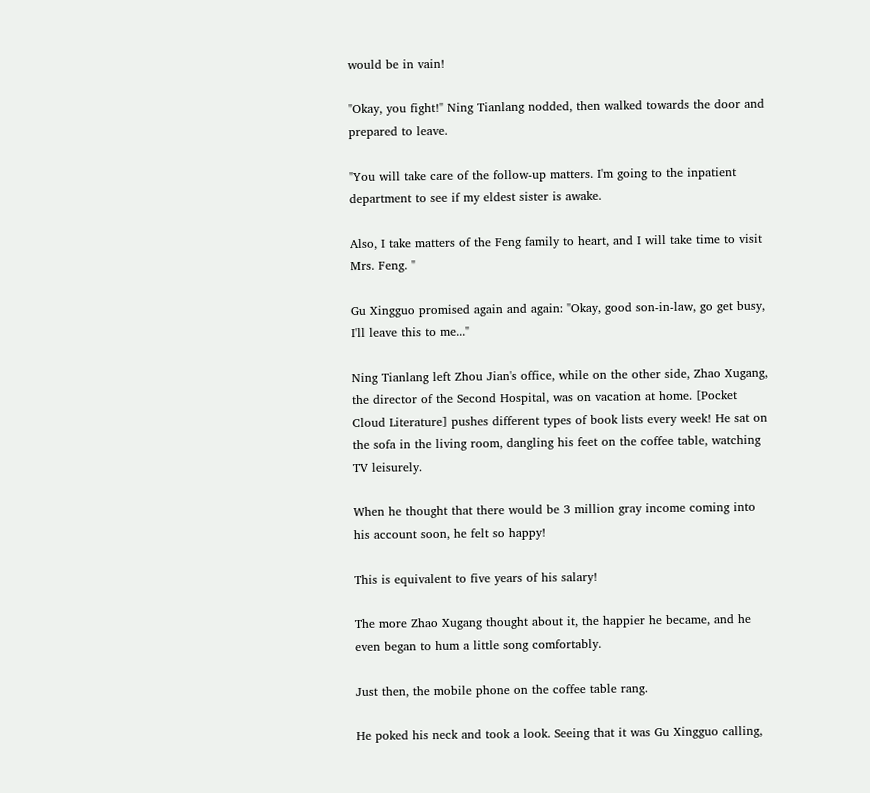would be in vain!

"Okay, you fight!" Ning Tianlang nodded, then walked towards the door and prepared to leave.

"You will take care of the follow-up matters. I'm going to the inpatient department to see if my eldest sister is awake.

Also, I take matters of the Feng family to heart, and I will take time to visit Mrs. Feng. "

Gu Xingguo promised again and again: "Okay, good son-in-law, go get busy, I'll leave this to me..."

Ning Tianlang left Zhou Jian's office, while on the other side, Zhao Xugang, the director of the Second Hospital, was on vacation at home. [Pocket Cloud Literature] pushes different types of book lists every week! He sat on the sofa in the living room, dangling his feet on the coffee table, watching TV leisurely.

When he thought that there would be 3 million gray income coming into his account soon, he felt so happy!

This is equivalent to five years of his salary!

The more Zhao Xugang thought about it, the happier he became, and he even began to hum a little song comfortably.

Just then, the mobile phone on the coffee table rang.

He poked his neck and took a look. Seeing that it was Gu Xingguo calling,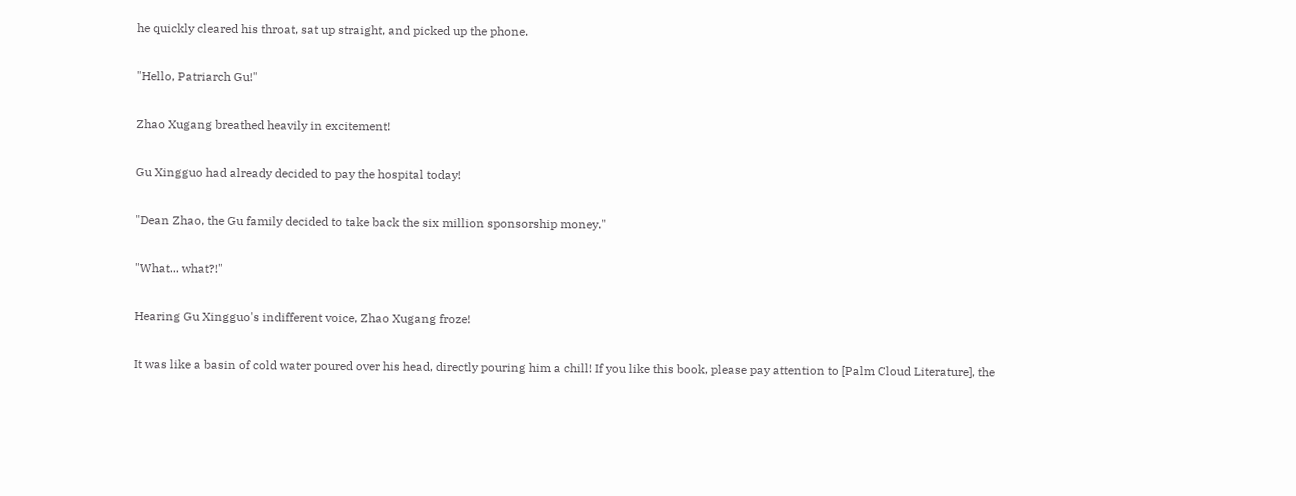he quickly cleared his throat, sat up straight, and picked up the phone.

"Hello, Patriarch Gu!"

Zhao Xugang breathed heavily in excitement!

Gu Xingguo had already decided to pay the hospital today!

"Dean Zhao, the Gu family decided to take back the six million sponsorship money."

"What... what?!"

Hearing Gu Xingguo's indifferent voice, Zhao Xugang froze!

It was like a basin of cold water poured over his head, directly pouring him a chill! If you like this book, please pay attention to [Palm Cloud Literature], the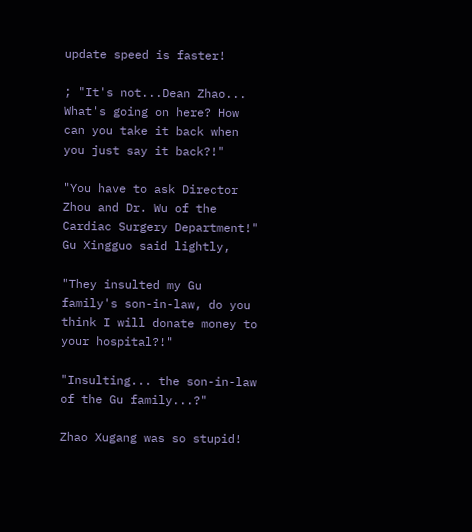update speed is faster!

; "It's not...Dean Zhao... What's going on here? How can you take it back when you just say it back?!"

"You have to ask Director Zhou and Dr. Wu of the Cardiac Surgery Department!" Gu Xingguo said lightly,

"They insulted my Gu family's son-in-law, do you think I will donate money to your hospital?!"

"Insulting... the son-in-law of the Gu family...?"

Zhao Xugang was so stupid!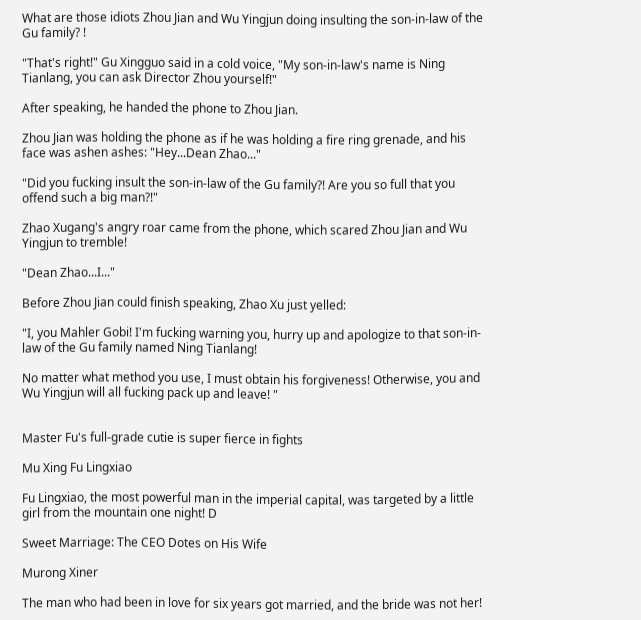What are those idiots Zhou Jian and Wu Yingjun doing insulting the son-in-law of the Gu family? !

"That's right!" Gu Xingguo said in a cold voice, "My son-in-law's name is Ning Tianlang, you can ask Director Zhou yourself!"

After speaking, he handed the phone to Zhou Jian.

Zhou Jian was holding the phone as if he was holding a fire ring grenade, and his face was ashen ashes: "Hey...Dean Zhao..."

"Did you fucking insult the son-in-law of the Gu family?! Are you so full that you offend such a big man?!"

Zhao Xugang's angry roar came from the phone, which scared Zhou Jian and Wu Yingjun to tremble!

"Dean Zhao...I..."

Before Zhou Jian could finish speaking, Zhao Xu just yelled:

"I, you Mahler Gobi! I'm fucking warning you, hurry up and apologize to that son-in-law of the Gu family named Ning Tianlang!

No matter what method you use, I must obtain his forgiveness! Otherwise, you and Wu Yingjun will all fucking pack up and leave! "


Master Fu's full-grade cutie is super fierce in fights

Mu Xing Fu Lingxiao

Fu Lingxiao, the most powerful man in the imperial capital, was targeted by a little girl from the mountain one night! D

Sweet Marriage: The CEO Dotes on His Wife

Murong Xiner

The man who had been in love for six years got married, and the bride was not her!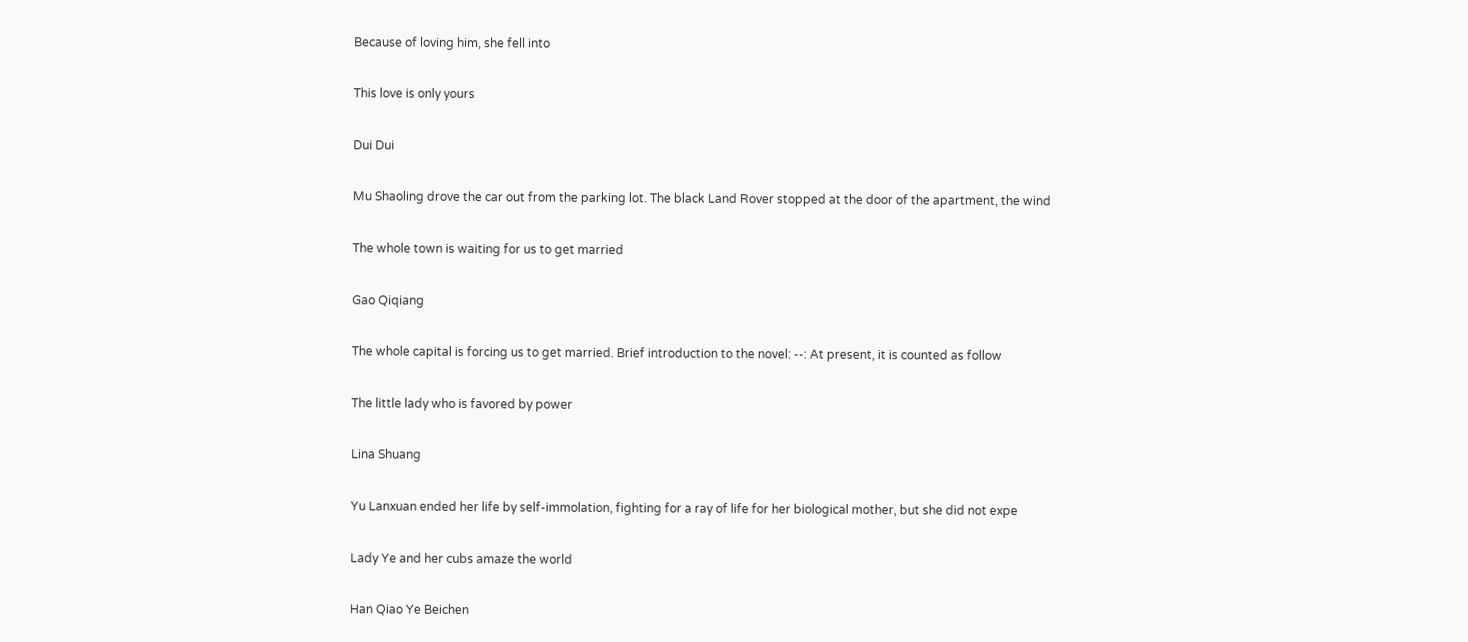Because of loving him, she fell into

This love is only yours

Dui Dui

Mu Shaoling drove the car out from the parking lot. The black Land Rover stopped at the door of the apartment, the wind

The whole town is waiting for us to get married

Gao Qiqiang

The whole capital is forcing us to get married. Brief introduction to the novel: --: At present, it is counted as follow

The little lady who is favored by power

Lina Shuang

Yu Lanxuan ended her life by self-immolation, fighting for a ray of life for her biological mother, but she did not expe

Lady Ye and her cubs amaze the world

Han Qiao Ye Beichen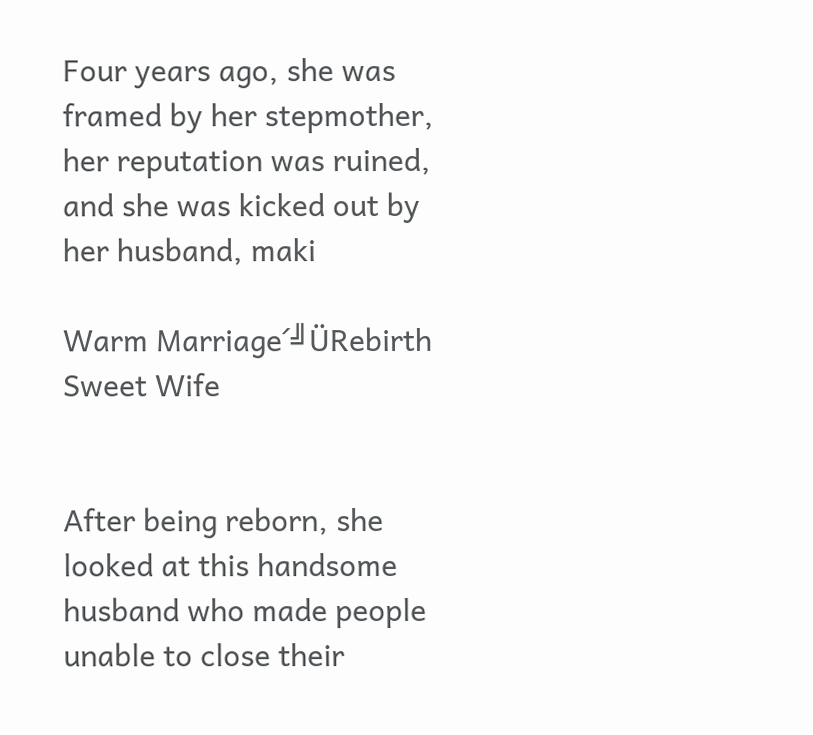Four years ago, she was framed by her stepmother, her reputation was ruined, and she was kicked out by her husband, maki

Warm Marriage´╝ÜRebirth Sweet Wife


After being reborn, she looked at this handsome husband who made people unable to close their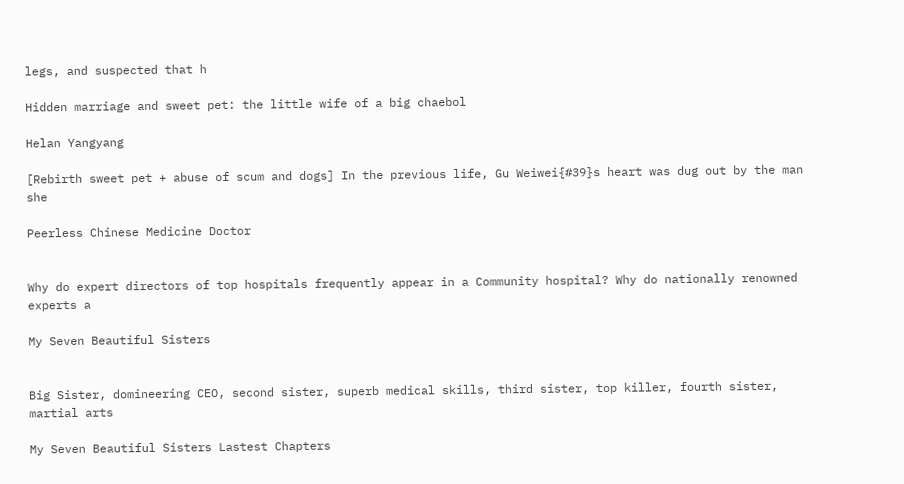legs, and suspected that h

Hidden marriage and sweet pet: the little wife of a big chaebol

Helan Yangyang

[Rebirth sweet pet + abuse of scum and dogs] In the previous life, Gu Weiwei{#39}s heart was dug out by the man she

Peerless Chinese Medicine Doctor


Why do expert directors of top hospitals frequently appear in a Community hospital? Why do nationally renowned experts a

My Seven Beautiful Sisters


Big Sister, domineering CEO, second sister, superb medical skills, third sister, top killer, fourth sister, martial arts

My Seven Beautiful Sisters Lastest Chapters